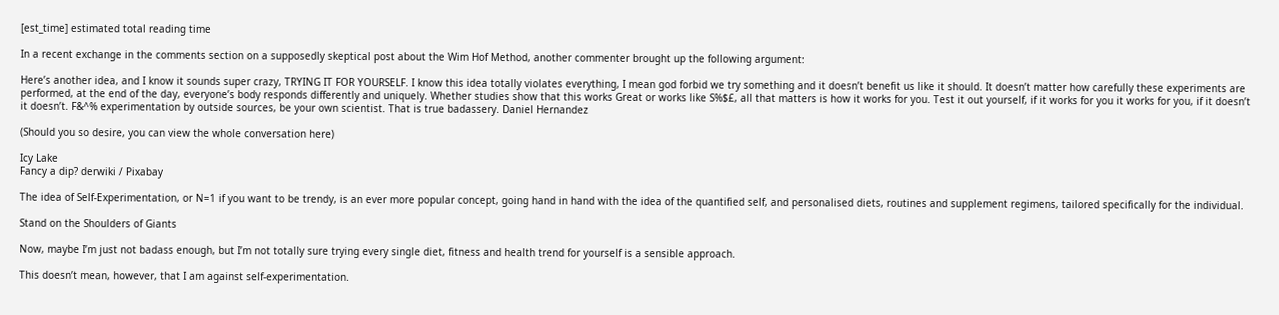[est_time] estimated total reading time

In a recent exchange in the comments section on a supposedly skeptical post about the Wim Hof Method, another commenter brought up the following argument:

Here’s another idea, and I know it sounds super crazy, TRYING IT FOR YOURSELF. I know this idea totally violates everything, I mean god forbid we try something and it doesn’t benefit us like it should. It doesn’t matter how carefully these experiments are performed, at the end of the day, everyone’s body responds differently and uniquely. Whether studies show that this works Great or works like S%$£, all that matters is how it works for you. Test it out yourself, if it works for you it works for you, if it doesn’t it doesn’t. F&^% experimentation by outside sources, be your own scientist. That is true badassery. Daniel Hernandez

(Should you so desire, you can view the whole conversation here)

Icy Lake
Fancy a dip? derwiki / Pixabay

The idea of Self-Experimentation, or N=1 if you want to be trendy, is an ever more popular concept, going hand in hand with the idea of the quantified self, and personalised diets, routines and supplement regimens, tailored specifically for the individual.

Stand on the Shoulders of Giants

Now, maybe I’m just not badass enough, but I’m not totally sure trying every single diet, fitness and health trend for yourself is a sensible approach.

This doesn’t mean, however, that I am against self-experimentation.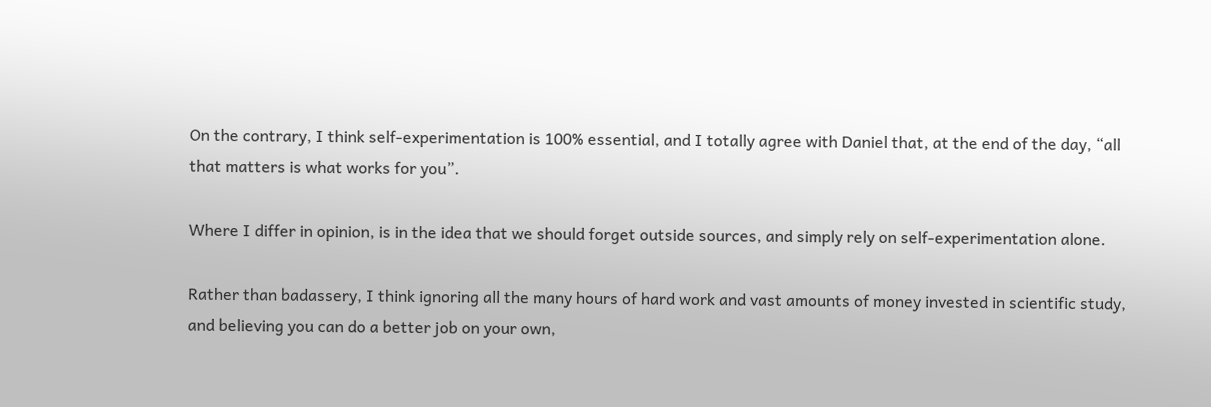On the contrary, I think self-experimentation is 100% essential, and I totally agree with Daniel that, at the end of the day, “all that matters is what works for you”.

Where I differ in opinion, is in the idea that we should forget outside sources, and simply rely on self-experimentation alone.

Rather than badassery, I think ignoring all the many hours of hard work and vast amounts of money invested in scientific study, and believing you can do a better job on your own,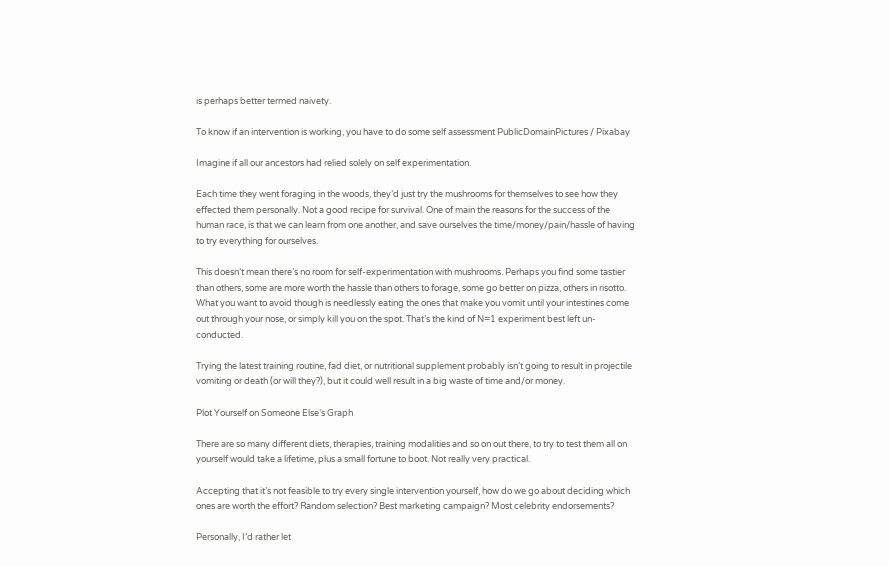is perhaps better termed naivety.

To know if an intervention is working, you have to do some self assessment PublicDomainPictures / Pixabay

Imagine if all our ancestors had relied solely on self experimentation.

Each time they went foraging in the woods, they’d just try the mushrooms for themselves to see how they effected them personally. Not a good recipe for survival. One of main the reasons for the success of the human race, is that we can learn from one another, and save ourselves the time/money/pain/hassle of having to try everything for ourselves.

This doesn’t mean there’s no room for self-experimentation with mushrooms. Perhaps you find some tastier than others, some are more worth the hassle than others to forage, some go better on pizza, others in risotto. What you want to avoid though is needlessly eating the ones that make you vomit until your intestines come out through your nose, or simply kill you on the spot. That’s the kind of N=1 experiment best left un-conducted.

Trying the latest training routine, fad diet, or nutritional supplement probably isn’t going to result in projectile vomiting or death (or will they?), but it could well result in a big waste of time and/or money.

Plot Yourself on Someone Else’s Graph

There are so many different diets, therapies, training modalities and so on out there, to try to test them all on yourself would take a lifetime, plus a small fortune to boot. Not really very practical.

Accepting that it’s not feasible to try every single intervention yourself, how do we go about deciding which ones are worth the effort? Random selection? Best marketing campaign? Most celebrity endorsements?

Personally, I’d rather let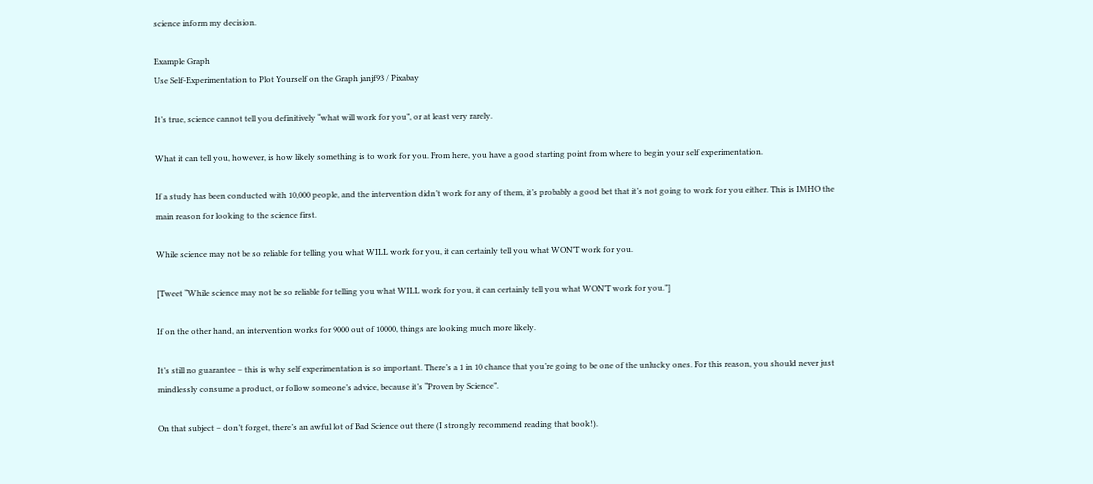science inform my decision.

Example Graph
Use Self-Experimentation to Plot Yourself on the Graph janjf93 / Pixabay

It’s true, science cannot tell you definitively “what will work for you”, or at least very rarely.

What it can tell you, however, is how likely something is to work for you. From here, you have a good starting point from where to begin your self experimentation.

If a study has been conducted with 10,000 people, and the intervention didn’t work for any of them, it’s probably a good bet that it’s not going to work for you either. This is IMHO the main reason for looking to the science first.

While science may not be so reliable for telling you what WILL work for you, it can certainly tell you what WON’T work for you.

[Tweet “While science may not be so reliable for telling you what WILL work for you, it can certainly tell you what WON’T work for you.”]

If on the other hand, an intervention works for 9000 out of 10000, things are looking much more likely.

It’s still no guarantee – this is why self experimentation is so important. There’s a 1 in 10 chance that you’re going to be one of the unlucky ones. For this reason, you should never just mindlessly consume a product, or follow someone’s advice, because it’s “Proven by Science”.

On that subject – don’t forget, there’s an awful lot of Bad Science out there (I strongly recommend reading that book!).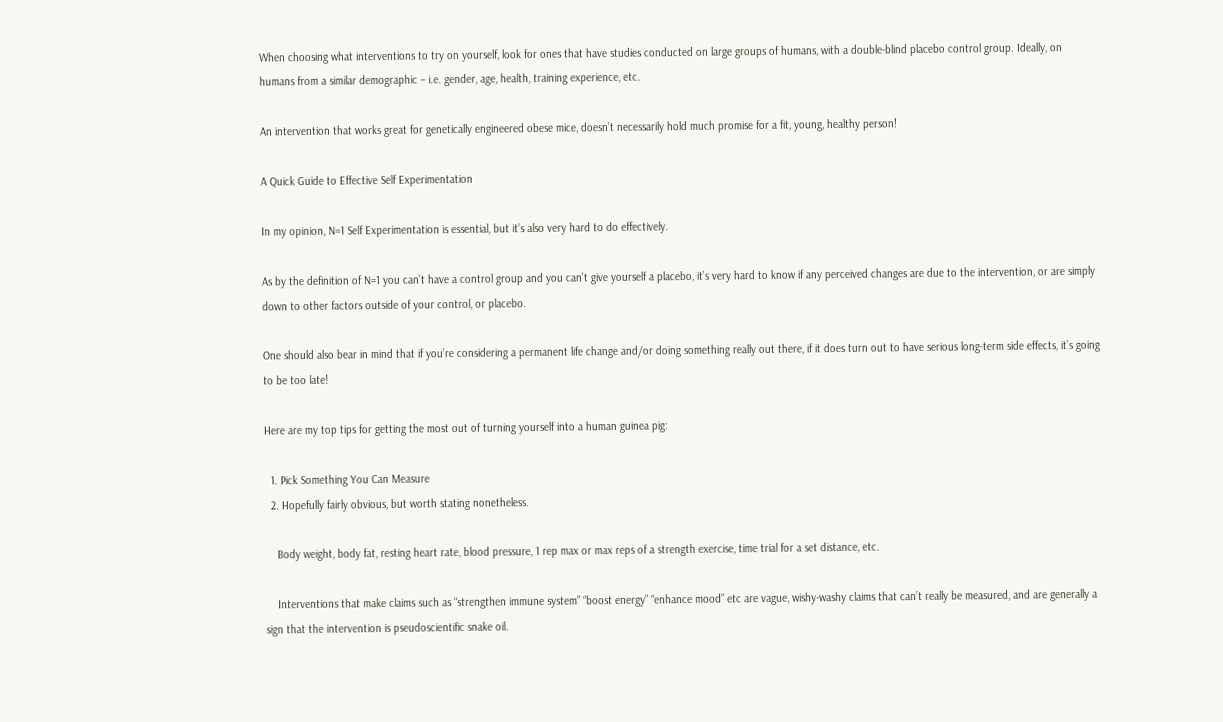When choosing what interventions to try on yourself, look for ones that have studies conducted on large groups of humans, with a double-blind placebo control group. Ideally, on humans from a similar demographic – i.e. gender, age, health, training experience, etc.

An intervention that works great for genetically engineered obese mice, doesn’t necessarily hold much promise for a fit, young, healthy person!

A Quick Guide to Effective Self Experimentation

In my opinion, N=1 Self Experimentation is essential, but it’s also very hard to do effectively.

As by the definition of N=1 you can’t have a control group and you can’t give yourself a placebo, it’s very hard to know if any perceived changes are due to the intervention, or are simply down to other factors outside of your control, or placebo.

One should also bear in mind that if you’re considering a permanent life change and/or doing something really out there, if it does turn out to have serious long-term side effects, it’s going to be too late!

Here are my top tips for getting the most out of turning yourself into a human guinea pig:

  1. Pick Something You Can Measure
  2. Hopefully fairly obvious, but worth stating nonetheless.

    Body weight, body fat, resting heart rate, blood pressure, 1 rep max or max reps of a strength exercise, time trial for a set distance, etc.

    Interventions that make claims such as “strengthen immune system” “boost energy” “enhance mood” etc are vague, wishy-washy claims that can’t really be measured, and are generally a sign that the intervention is pseudoscientific snake oil.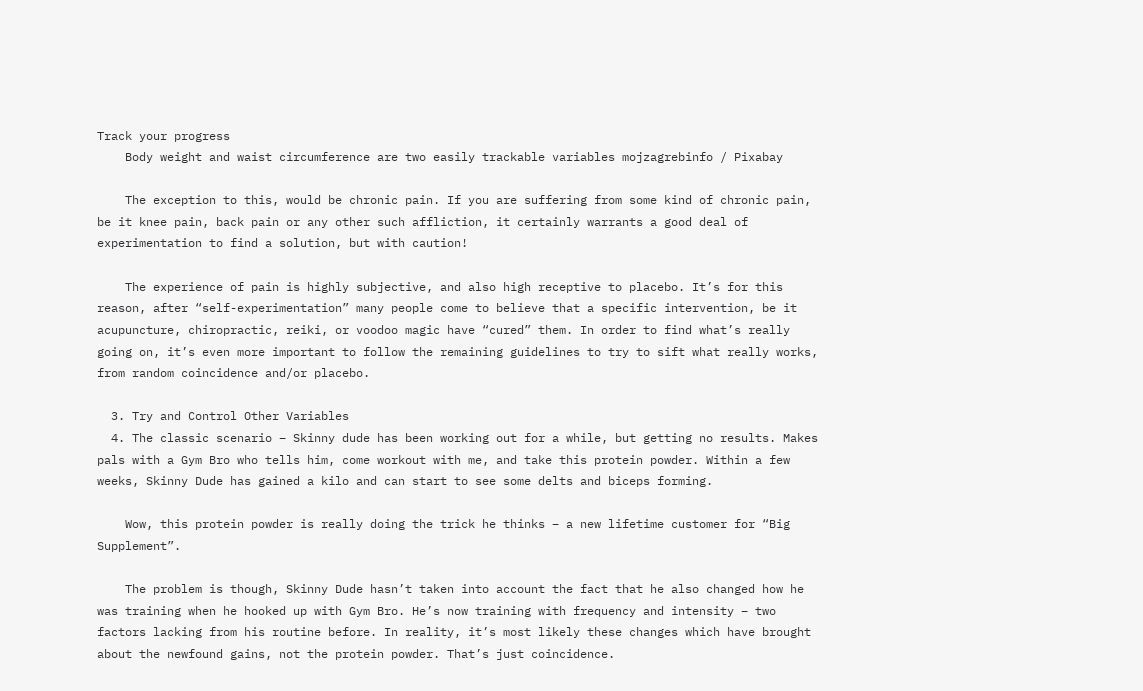Track your progress
    Body weight and waist circumference are two easily trackable variables mojzagrebinfo / Pixabay

    The exception to this, would be chronic pain. If you are suffering from some kind of chronic pain, be it knee pain, back pain or any other such affliction, it certainly warrants a good deal of experimentation to find a solution, but with caution!

    The experience of pain is highly subjective, and also high receptive to placebo. It’s for this reason, after “self-experimentation” many people come to believe that a specific intervention, be it acupuncture, chiropractic, reiki, or voodoo magic have “cured” them. In order to find what’s really going on, it’s even more important to follow the remaining guidelines to try to sift what really works, from random coincidence and/or placebo.

  3. Try and Control Other Variables
  4. The classic scenario – Skinny dude has been working out for a while, but getting no results. Makes pals with a Gym Bro who tells him, come workout with me, and take this protein powder. Within a few weeks, Skinny Dude has gained a kilo and can start to see some delts and biceps forming.

    Wow, this protein powder is really doing the trick he thinks – a new lifetime customer for “Big Supplement”.

    The problem is though, Skinny Dude hasn’t taken into account the fact that he also changed how he was training when he hooked up with Gym Bro. He’s now training with frequency and intensity – two factors lacking from his routine before. In reality, it’s most likely these changes which have brought about the newfound gains, not the protein powder. That’s just coincidence.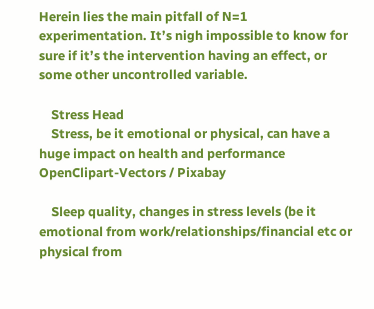Herein lies the main pitfall of N=1 experimentation. It’s nigh impossible to know for sure if it’s the intervention having an effect, or some other uncontrolled variable.

    Stress Head
    Stress, be it emotional or physical, can have a huge impact on health and performance OpenClipart-Vectors / Pixabay

    Sleep quality, changes in stress levels (be it emotional from work/relationships/financial etc or physical from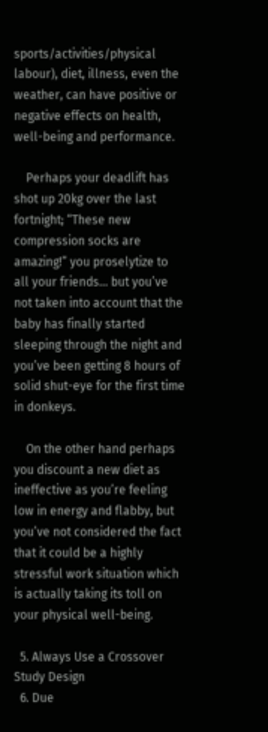sports/activities/physical labour), diet, illness, even the weather, can have positive or negative effects on health, well-being and performance.

    Perhaps your deadlift has shot up 20kg over the last fortnight; “These new compression socks are amazing!” you proselytize to all your friends… but you’ve not taken into account that the baby has finally started sleeping through the night and you’ve been getting 8 hours of solid shut-eye for the first time in donkeys.

    On the other hand perhaps you discount a new diet as ineffective as you’re feeling low in energy and flabby, but you’ve not considered the fact that it could be a highly stressful work situation which is actually taking its toll on your physical well-being.

  5. Always Use a Crossover Study Design
  6. Due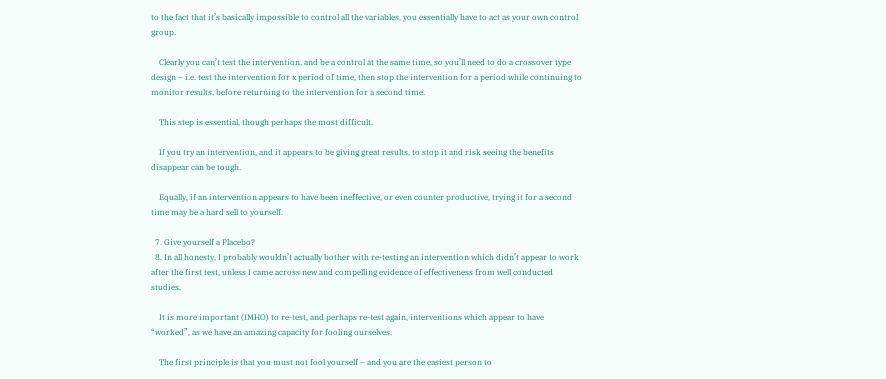to the fact that it’s basically impossible to control all the variables, you essentially have to act as your own control group.

    Clearly you can’t test the intervention, and be a control at the same time, so you’ll need to do a crossover type design – i.e. test the intervention for x period of time, then stop the intervention for a period while continuing to monitor results, before returning to the intervention for a second time.

    This step is essential, though perhaps the most difficult.

    If you try an intervention, and it appears to be giving great results, to stop it and risk seeing the benefits disappear can be tough.

    Equally, if an intervention appears to have been ineffective, or even counter productive, trying it for a second time may be a hard sell to yourself.

  7. Give yourself a Placebo?
  8. In all honesty, I probably wouldn’t actually bother with re-testing an intervention which didn’t appear to work after the first test, unless I came across new and compelling evidence of effectiveness from well conducted studies.

    It is more important (IMHO) to re-test, and perhaps re-test again, interventions which appear to have “worked”, as we have an amazing capacity for fooling ourselves.

    The first principle is that you must not fool yourself – and you are the easiest person to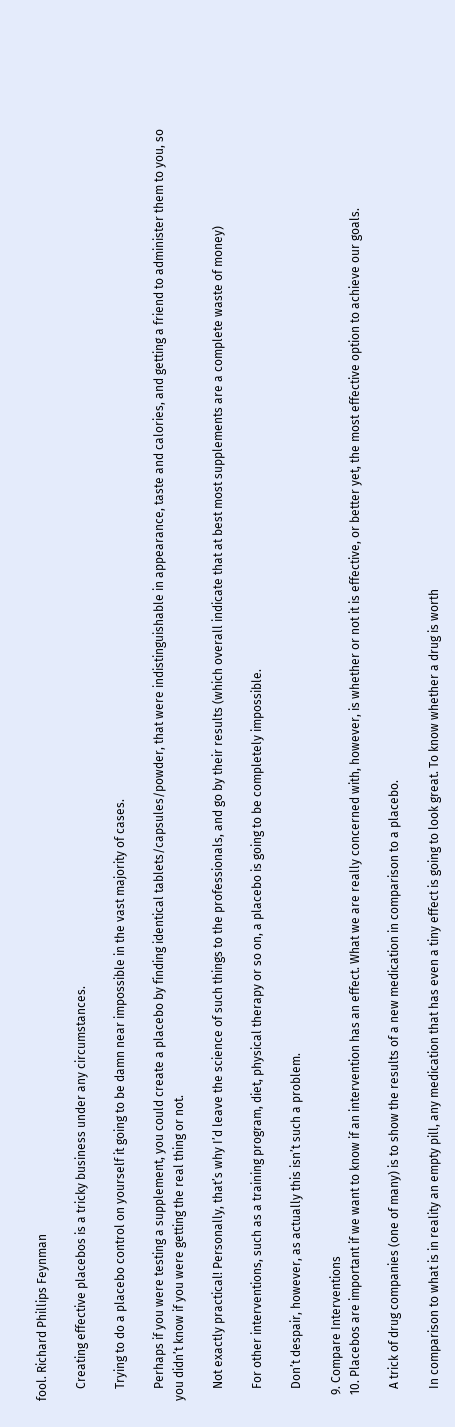fool. Richard Phillips Feynman

    Creating effective placebos is a tricky business under any circumstances.

    Trying to do a placebo control on yourself it going to be damn near impossible in the vast majority of cases.

    Perhaps if you were testing a supplement, you could create a placebo by finding identical tablets/capsules/powder, that were indistinguishable in appearance, taste and calories, and getting a friend to administer them to you, so you didn’t know if you were getting the real thing or not.

    Not exactly practical! Personally, that’s why I’d leave the science of such things to the professionals, and go by their results (which overall indicate that at best most supplements are a complete waste of money)

    For other interventions, such as a training program, diet, physical therapy or so on, a placebo is going to be completely impossible.

    Don’t despair, however, as actually this isn’t such a problem.

  9. Compare Interventions
  10. Placebos are important if we want to know if an intervention has an effect. What we are really concerned with, however, is whether or not it is effective, or better yet, the most effective option to achieve our goals.

    A trick of drug companies (one of many) is to show the results of a new medication in comparison to a placebo.

    In comparison to what is in reality an empty pill, any medication that has even a tiny effect is going to look great. To know whether a drug is worth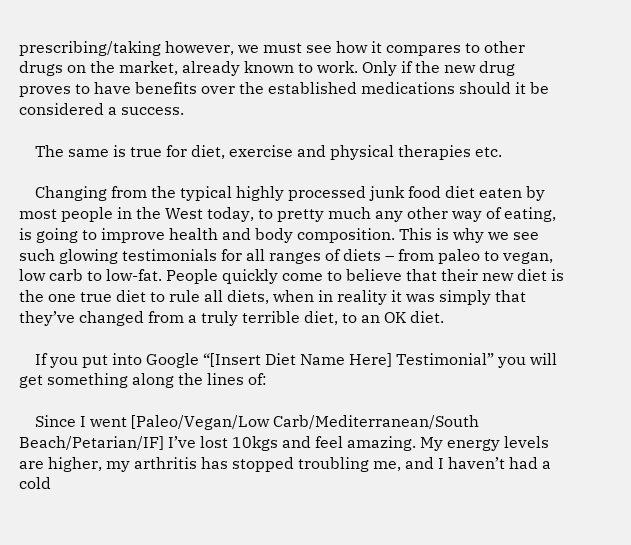prescribing/taking however, we must see how it compares to other drugs on the market, already known to work. Only if the new drug proves to have benefits over the established medications should it be considered a success.

    The same is true for diet, exercise and physical therapies etc.

    Changing from the typical highly processed junk food diet eaten by most people in the West today, to pretty much any other way of eating, is going to improve health and body composition. This is why we see such glowing testimonials for all ranges of diets – from paleo to vegan, low carb to low-fat. People quickly come to believe that their new diet is the one true diet to rule all diets, when in reality it was simply that they’ve changed from a truly terrible diet, to an OK diet.

    If you put into Google “[Insert Diet Name Here] Testimonial” you will get something along the lines of:

    Since I went [Paleo/Vegan/Low Carb/Mediterranean/South Beach/Petarian/IF] I’ve lost 10kgs and feel amazing. My energy levels are higher, my arthritis has stopped troubling me, and I haven’t had a cold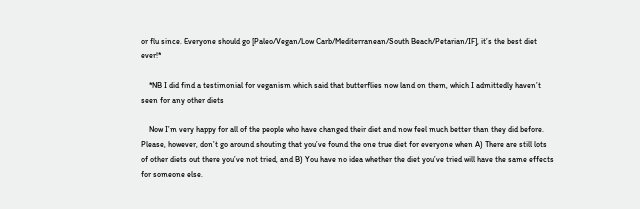or flu since. Everyone should go [Paleo/Vegan/Low Carb/Mediterranean/South Beach/Petarian/IF], it’s the best diet ever!*

    *NB I did find a testimonial for veganism which said that butterflies now land on them, which I admittedly haven’t seen for any other diets

    Now I’m very happy for all of the people who have changed their diet and now feel much better than they did before. Please, however, don’t go around shouting that you’ve found the one true diet for everyone when A) There are still lots of other diets out there you’ve not tried, and B) You have no idea whether the diet you’ve tried will have the same effects for someone else.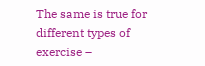The same is true for different types of exercise –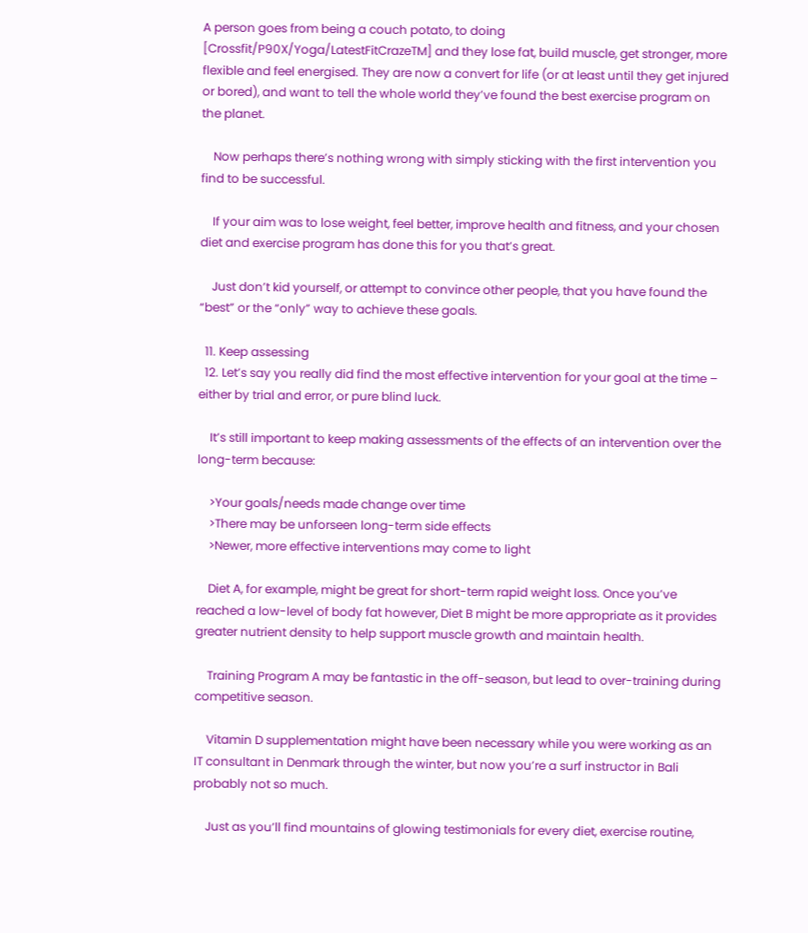A person goes from being a couch potato, to doing [Crossfit/P90X/Yoga/LatestFitCrazeTM] and they lose fat, build muscle, get stronger, more flexible and feel energised. They are now a convert for life (or at least until they get injured or bored), and want to tell the whole world they’ve found the best exercise program on the planet.

    Now perhaps there’s nothing wrong with simply sticking with the first intervention you find to be successful.

    If your aim was to lose weight, feel better, improve health and fitness, and your chosen diet and exercise program has done this for you that’s great.

    Just don’t kid yourself, or attempt to convince other people, that you have found the “best” or the “only” way to achieve these goals.

  11. Keep assessing
  12. Let’s say you really did find the most effective intervention for your goal at the time – either by trial and error, or pure blind luck.

    It’s still important to keep making assessments of the effects of an intervention over the long-term because:

    >Your goals/needs made change over time
    >There may be unforseen long-term side effects
    >Newer, more effective interventions may come to light

    Diet A, for example, might be great for short-term rapid weight loss. Once you’ve reached a low-level of body fat however, Diet B might be more appropriate as it provides greater nutrient density to help support muscle growth and maintain health.

    Training Program A may be fantastic in the off-season, but lead to over-training during competitive season.

    Vitamin D supplementation might have been necessary while you were working as an IT consultant in Denmark through the winter, but now you’re a surf instructor in Bali probably not so much.

    Just as you’ll find mountains of glowing testimonials for every diet, exercise routine,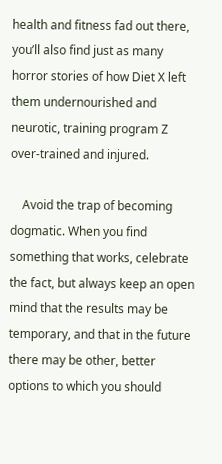health and fitness fad out there, you’ll also find just as many horror stories of how Diet X left them undernourished and neurotic, training program Z over-trained and injured.

    Avoid the trap of becoming dogmatic. When you find something that works, celebrate the fact, but always keep an open mind that the results may be temporary, and that in the future there may be other, better options to which you should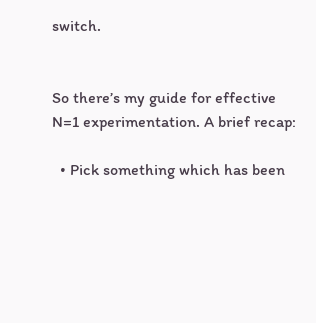switch.


So there’s my guide for effective N=1 experimentation. A brief recap:

  • Pick something which has been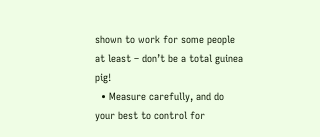shown to work for some people at least – don’t be a total guinea pig!
  • Measure carefully, and do your best to control for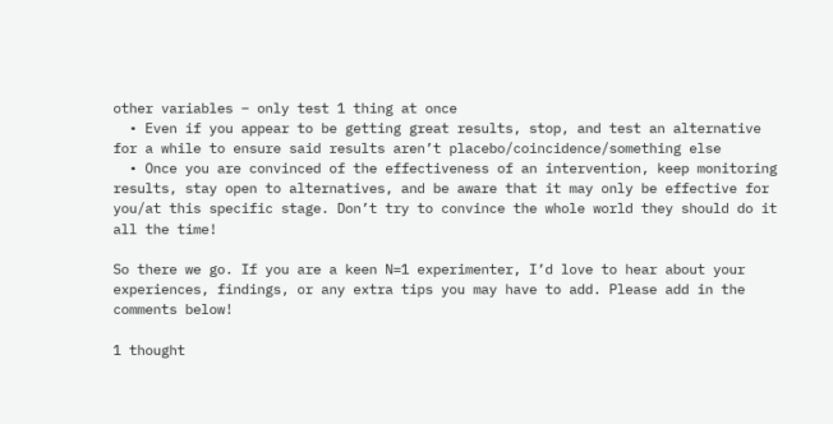other variables – only test 1 thing at once
  • Even if you appear to be getting great results, stop, and test an alternative for a while to ensure said results aren’t placebo/coincidence/something else
  • Once you are convinced of the effectiveness of an intervention, keep monitoring results, stay open to alternatives, and be aware that it may only be effective for you/at this specific stage. Don’t try to convince the whole world they should do it all the time!

So there we go. If you are a keen N=1 experimenter, I’d love to hear about your experiences, findings, or any extra tips you may have to add. Please add in the comments below!

1 thought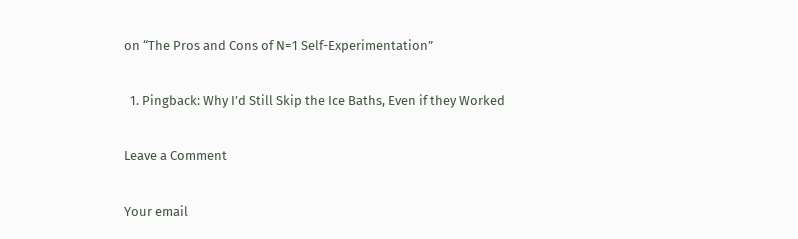on “The Pros and Cons of N=1 Self-Experimentation”

  1. Pingback: Why I’d Still Skip the Ice Baths, Even if they Worked

Leave a Comment

Your email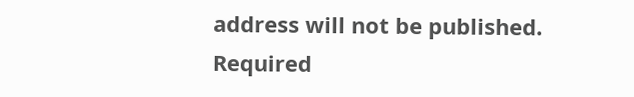address will not be published. Required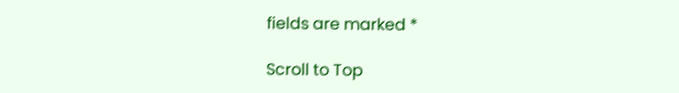fields are marked *

Scroll to Top